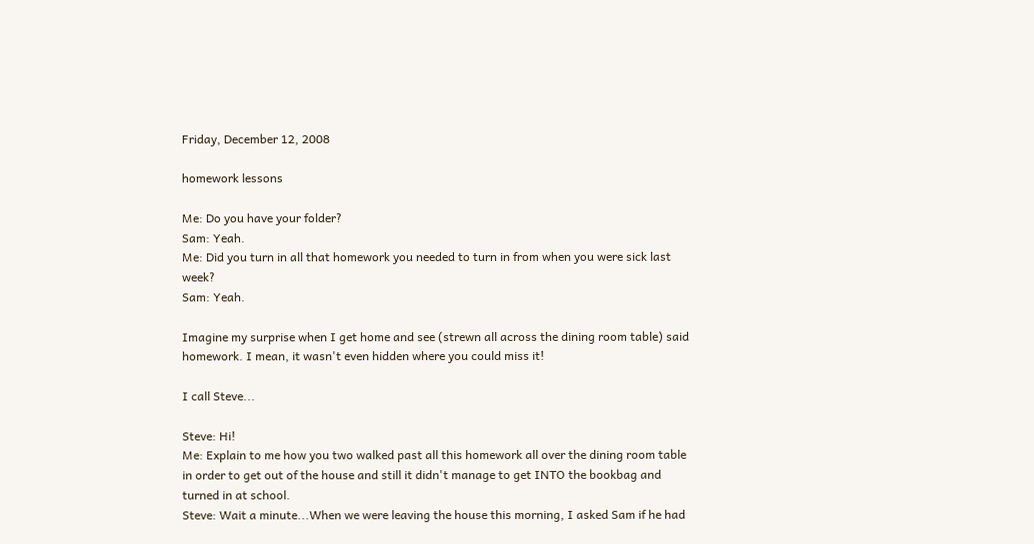Friday, December 12, 2008

homework lessons

Me: Do you have your folder?
Sam: Yeah.
Me: Did you turn in all that homework you needed to turn in from when you were sick last week?
Sam: Yeah.

Imagine my surprise when I get home and see (strewn all across the dining room table) said homework. I mean, it wasn't even hidden where you could miss it!

I call Steve...

Steve: Hi!
Me: Explain to me how you two walked past all this homework all over the dining room table in order to get out of the house and still it didn't manage to get INTO the bookbag and turned in at school.
Steve: Wait a minute...When we were leaving the house this morning, I asked Sam if he had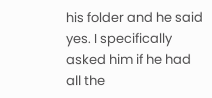his folder and he said yes. I specifically asked him if he had all the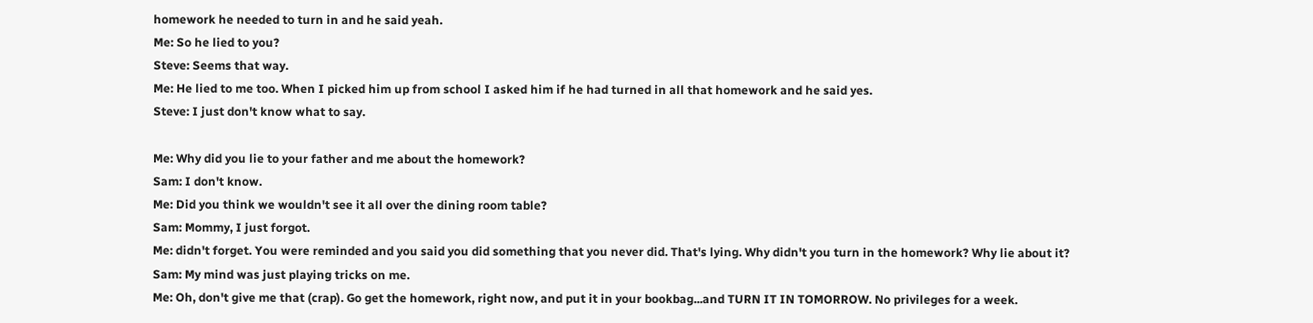homework he needed to turn in and he said yeah.
Me: So he lied to you?
Steve: Seems that way.
Me: He lied to me too. When I picked him up from school I asked him if he had turned in all that homework and he said yes.
Steve: I just don't know what to say.

Me: Why did you lie to your father and me about the homework?
Sam: I don't know.
Me: Did you think we wouldn't see it all over the dining room table?
Sam: Mommy, I just forgot.
Me: didn't forget. You were reminded and you said you did something that you never did. That's lying. Why didn't you turn in the homework? Why lie about it?
Sam: My mind was just playing tricks on me.
Me: Oh, don't give me that (crap). Go get the homework, right now, and put it in your bookbag...and TURN IT IN TOMORROW. No privileges for a week.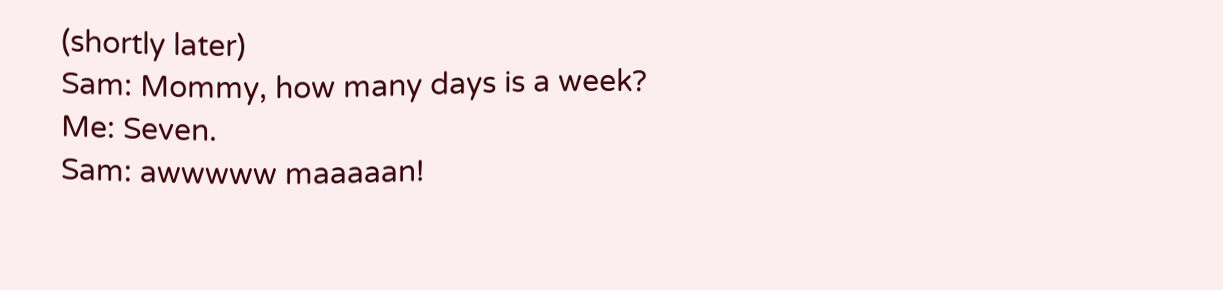(shortly later)
Sam: Mommy, how many days is a week?
Me: Seven.
Sam: awwwww maaaaan!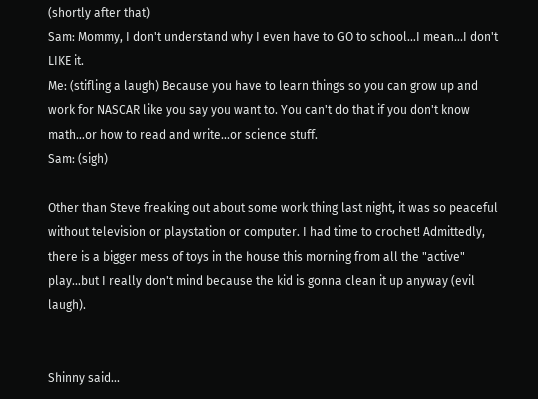(shortly after that)
Sam: Mommy, I don't understand why I even have to GO to school...I mean...I don't LIKE it.
Me: (stifling a laugh) Because you have to learn things so you can grow up and work for NASCAR like you say you want to. You can't do that if you don't know math...or how to read and write...or science stuff.
Sam: (sigh)

Other than Steve freaking out about some work thing last night, it was so peaceful without television or playstation or computer. I had time to crochet! Admittedly, there is a bigger mess of toys in the house this morning from all the "active" play...but I really don't mind because the kid is gonna clean it up anyway (evil laugh).


Shinny said...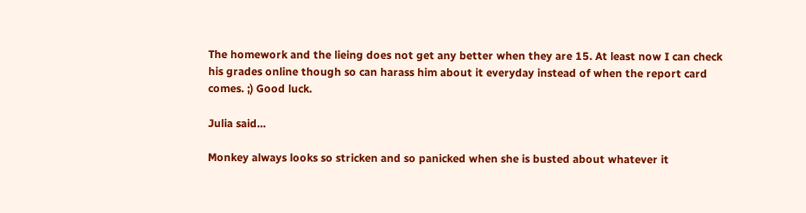The homework and the lieing does not get any better when they are 15. At least now I can check his grades online though so can harass him about it everyday instead of when the report card comes. ;) Good luck.

Julia said...

Monkey always looks so stricken and so panicked when she is busted about whatever it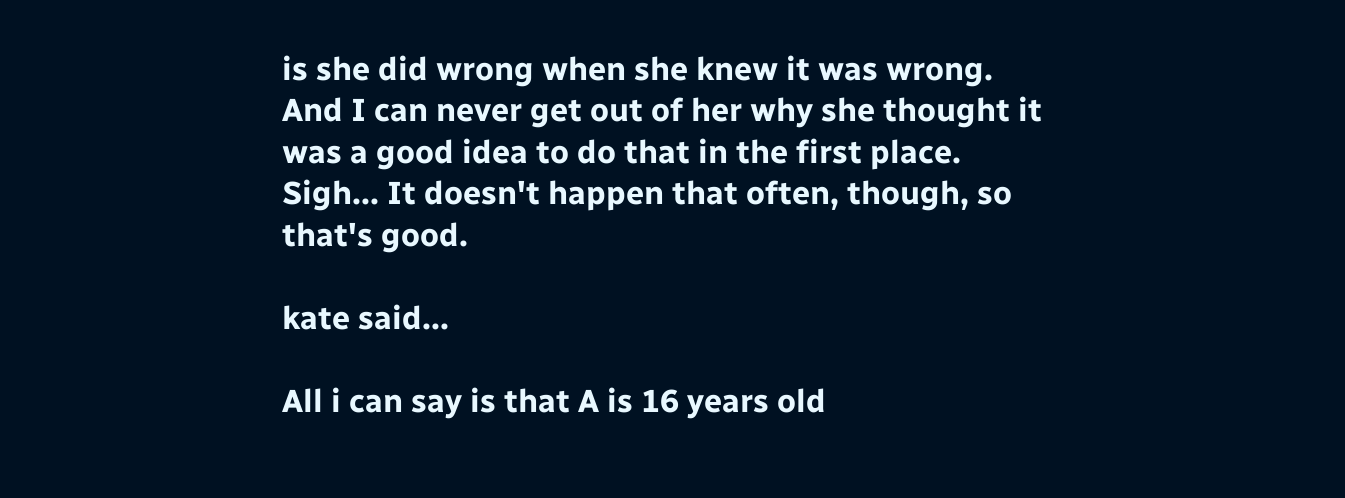is she did wrong when she knew it was wrong. And I can never get out of her why she thought it was a good idea to do that in the first place. Sigh... It doesn't happen that often, though, so that's good.

kate said...

All i can say is that A is 16 years old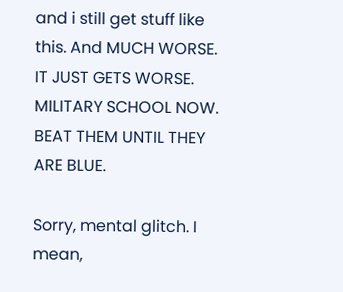and i still get stuff like this. And MUCH WORSE. IT JUST GETS WORSE. MILITARY SCHOOL NOW. BEAT THEM UNTIL THEY ARE BLUE.

Sorry, mental glitch. I mean,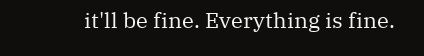it'll be fine. Everything is fine.